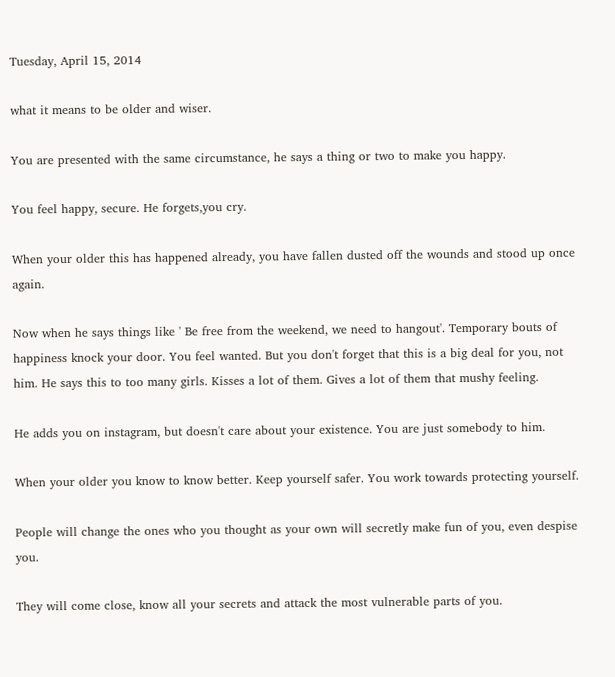Tuesday, April 15, 2014

what it means to be older and wiser.

You are presented with the same circumstance, he says a thing or two to make you happy.

You feel happy, secure. He forgets,you cry.

When your older this has happened already, you have fallen dusted off the wounds and stood up once again.

Now when he says things like ' Be free from the weekend, we need to hangout'. Temporary bouts of happiness knock your door. You feel wanted. But you don't forget that this is a big deal for you, not him. He says this to too many girls. Kisses a lot of them. Gives a lot of them that mushy feeling.

He adds you on instagram, but doesn't care about your existence. You are just somebody to him.

When your older you know to know better. Keep yourself safer. You work towards protecting yourself.

People will change the ones who you thought as your own will secretly make fun of you, even despise you.

They will come close, know all your secrets and attack the most vulnerable parts of you.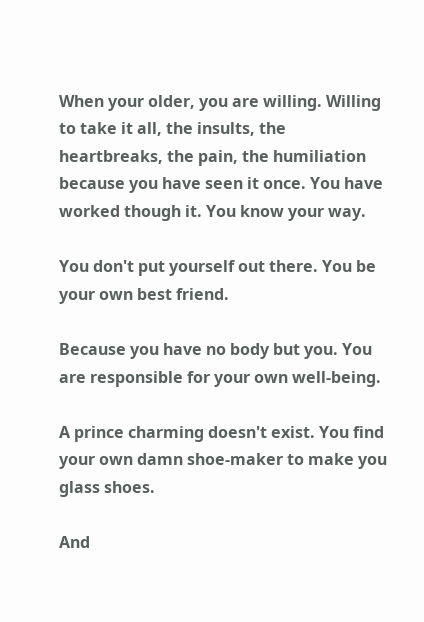When your older, you are willing. Willing to take it all, the insults, the heartbreaks, the pain, the humiliation because you have seen it once. You have worked though it. You know your way.

You don't put yourself out there. You be your own best friend.

Because you have no body but you. You are responsible for your own well-being.

A prince charming doesn't exist. You find your own damn shoe-maker to make you glass shoes.

And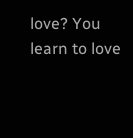love? You learn to love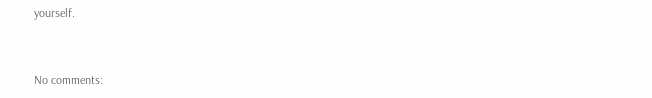yourself.


No comments: